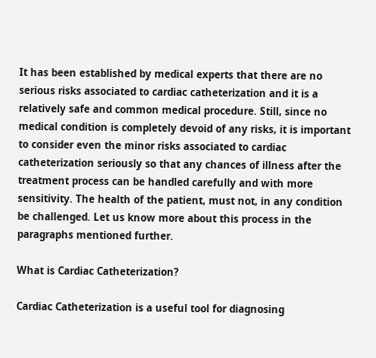It has been established by medical experts that there are no serious risks associated to cardiac catheterization and it is a relatively safe and common medical procedure. Still, since no medical condition is completely devoid of any risks, it is important to consider even the minor risks associated to cardiac catheterization seriously so that any chances of illness after the treatment process can be handled carefully and with more sensitivity. The health of the patient, must not, in any condition be challenged. Let us know more about this process in the paragraphs mentioned further.

What is Cardiac Catheterization?

Cardiac Catheterization is a useful tool for diagnosing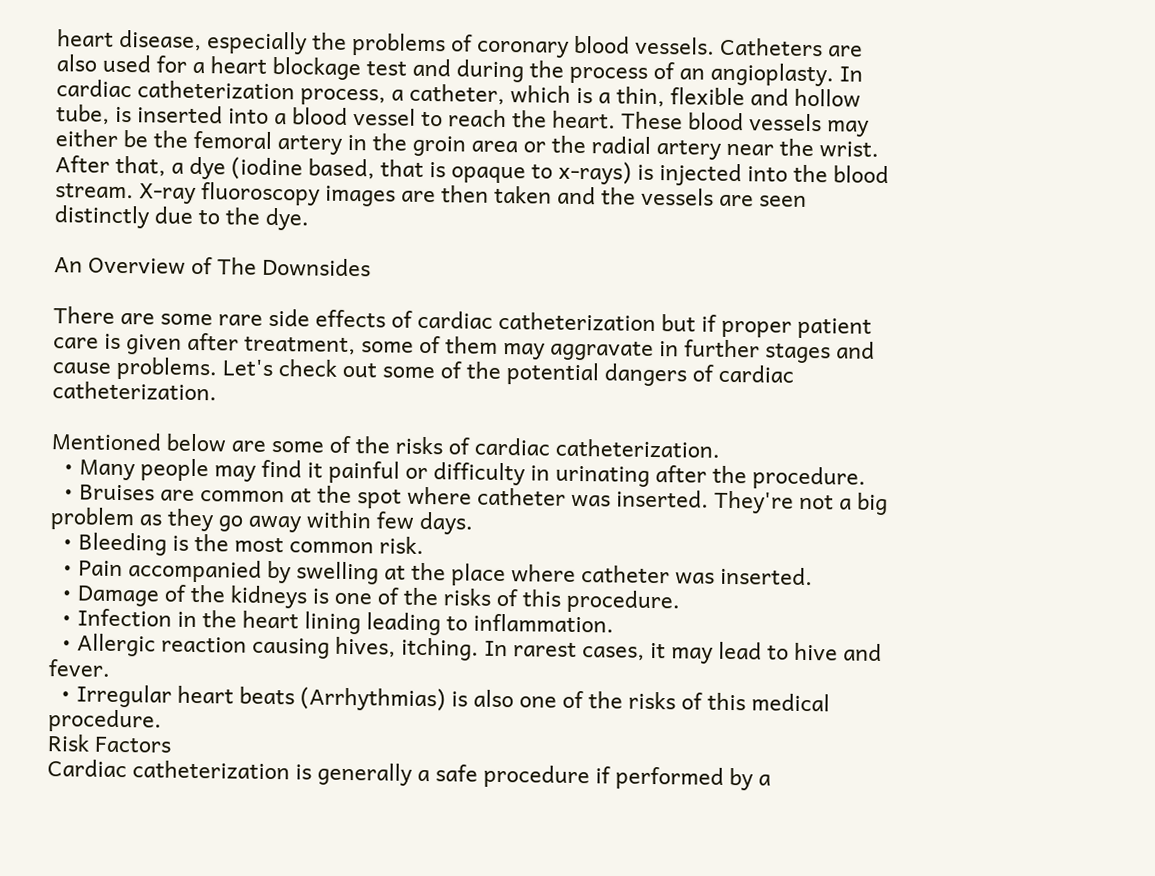heart disease, especially the problems of coronary blood vessels. Catheters are also used for a heart blockage test and during the process of an angioplasty. In cardiac catheterization process, a catheter, which is a thin, flexible and hollow tube, is inserted into a blood vessel to reach the heart. These blood vessels may either be the femoral artery in the groin area or the radial artery near the wrist. After that, a dye (iodine based, that is opaque to x-rays) is injected into the blood stream. X-ray fluoroscopy images are then taken and the vessels are seen distinctly due to the dye.

An Overview of The Downsides

There are some rare side effects of cardiac catheterization but if proper patient care is given after treatment, some of them may aggravate in further stages and cause problems. Let's check out some of the potential dangers of cardiac catheterization.

Mentioned below are some of the risks of cardiac catheterization.
  • Many people may find it painful or difficulty in urinating after the procedure.
  • Bruises are common at the spot where catheter was inserted. They're not a big problem as they go away within few days.
  • Bleeding is the most common risk.
  • Pain accompanied by swelling at the place where catheter was inserted.
  • Damage of the kidneys is one of the risks of this procedure.
  • Infection in the heart lining leading to inflammation.
  • Allergic reaction causing hives, itching. In rarest cases, it may lead to hive and fever.
  • Irregular heart beats (Arrhythmias) is also one of the risks of this medical procedure.
Risk Factors
Cardiac catheterization is generally a safe procedure if performed by a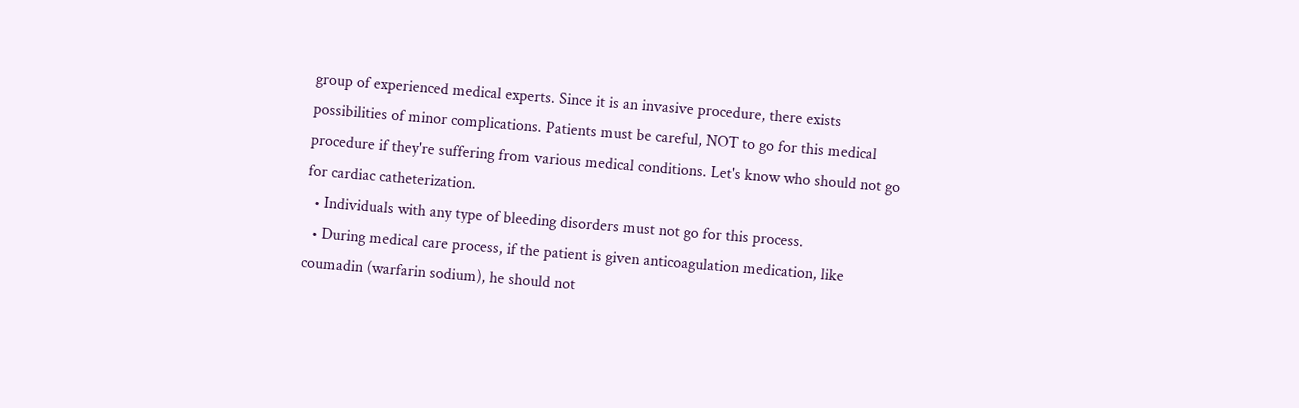group of experienced medical experts. Since it is an invasive procedure, there exists possibilities of minor complications. Patients must be careful, NOT to go for this medical procedure if they're suffering from various medical conditions. Let's know who should not go for cardiac catheterization.
  • Individuals with any type of bleeding disorders must not go for this process.
  • During medical care process, if the patient is given anticoagulation medication, like coumadin (warfarin sodium), he should not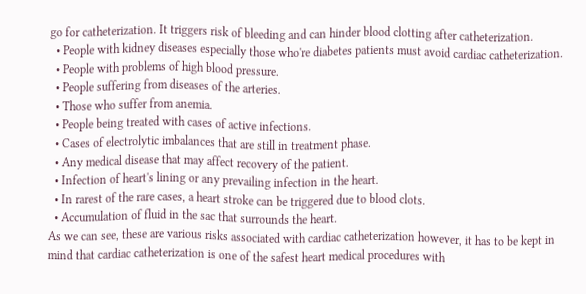go for catheterization. It triggers risk of bleeding and can hinder blood clotting after catheterization.
  • People with kidney diseases especially those who're diabetes patients must avoid cardiac catheterization.
  • People with problems of high blood pressure.
  • People suffering from diseases of the arteries.
  • Those who suffer from anemia.
  • People being treated with cases of active infections.
  • Cases of electrolytic imbalances that are still in treatment phase.
  • Any medical disease that may affect recovery of the patient.
  • Infection of heart's lining or any prevailing infection in the heart.
  • In rarest of the rare cases, a heart stroke can be triggered due to blood clots.
  • Accumulation of fluid in the sac that surrounds the heart.
As we can see, these are various risks associated with cardiac catheterization however, it has to be kept in mind that cardiac catheterization is one of the safest heart medical procedures with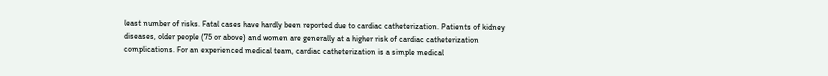least number of risks. Fatal cases have hardly been reported due to cardiac catheterization. Patients of kidney diseases, older people (75 or above) and women are generally at a higher risk of cardiac catheterization complications. For an experienced medical team, cardiac catheterization is a simple medical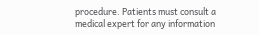procedure. Patients must consult a medical expert for any information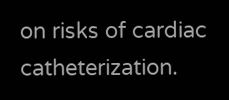on risks of cardiac catheterization.